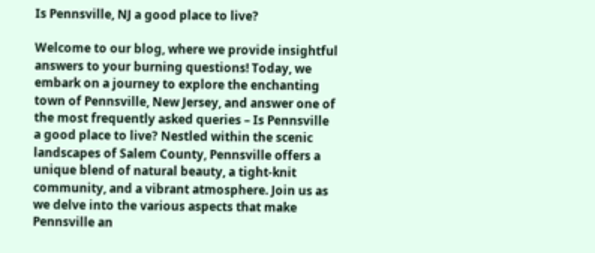Is Pennsville, NJ a good place to live?

Welcome to our blog, where we provide insightful answers to your burning questions! Today, we embark on a journey to explore the enchanting town of Pennsville, New Jersey, and answer one of the most frequently asked queries – Is Pennsville a good place to live? Nestled within the scenic landscapes of Salem County, Pennsville offers a unique blend of natural beauty, a tight-knit community, and a vibrant atmosphere. Join us as we delve into the various aspects that make Pennsville an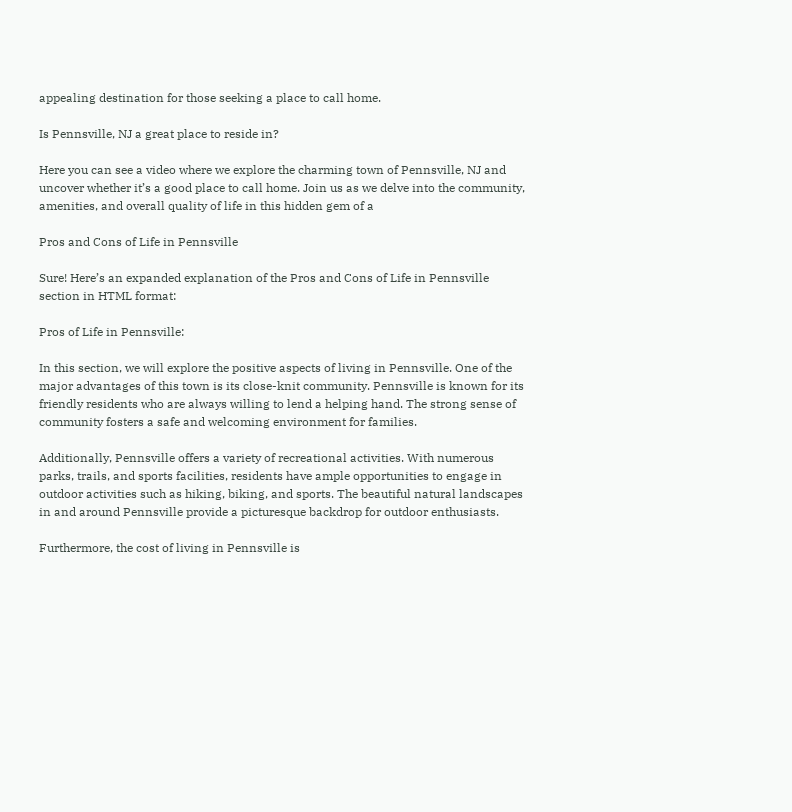appealing destination for those seeking a place to call home.

Is Pennsville, NJ a great place to reside in?

Here you can see a video where we explore the charming town of Pennsville, NJ and uncover whether it’s a good place to call home. Join us as we delve into the community, amenities, and overall quality of life in this hidden gem of a

Pros and Cons of Life in Pennsville

Sure! Here’s an expanded explanation of the Pros and Cons of Life in Pennsville section in HTML format:

Pros of Life in Pennsville:

In this section, we will explore the positive aspects of living in Pennsville. One of the major advantages of this town is its close-knit community. Pennsville is known for its friendly residents who are always willing to lend a helping hand. The strong sense of community fosters a safe and welcoming environment for families.

Additionally, Pennsville offers a variety of recreational activities. With numerous parks, trails, and sports facilities, residents have ample opportunities to engage in outdoor activities such as hiking, biking, and sports. The beautiful natural landscapes in and around Pennsville provide a picturesque backdrop for outdoor enthusiasts.

Furthermore, the cost of living in Pennsville is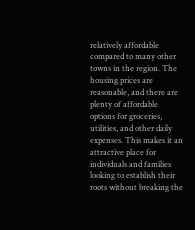relatively affordable compared to many other towns in the region. The housing prices are reasonable, and there are plenty of affordable options for groceries, utilities, and other daily expenses. This makes it an attractive place for individuals and families looking to establish their roots without breaking the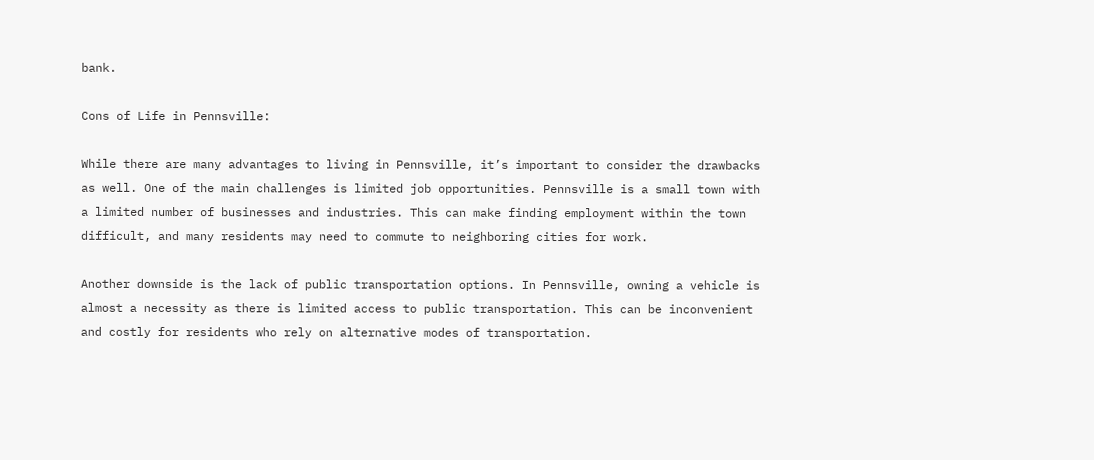bank.

Cons of Life in Pennsville:

While there are many advantages to living in Pennsville, it’s important to consider the drawbacks as well. One of the main challenges is limited job opportunities. Pennsville is a small town with a limited number of businesses and industries. This can make finding employment within the town difficult, and many residents may need to commute to neighboring cities for work.

Another downside is the lack of public transportation options. In Pennsville, owning a vehicle is almost a necessity as there is limited access to public transportation. This can be inconvenient and costly for residents who rely on alternative modes of transportation.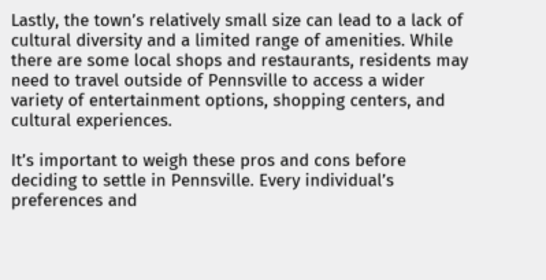Lastly, the town’s relatively small size can lead to a lack of cultural diversity and a limited range of amenities. While there are some local shops and restaurants, residents may need to travel outside of Pennsville to access a wider variety of entertainment options, shopping centers, and cultural experiences.

It’s important to weigh these pros and cons before deciding to settle in Pennsville. Every individual’s preferences and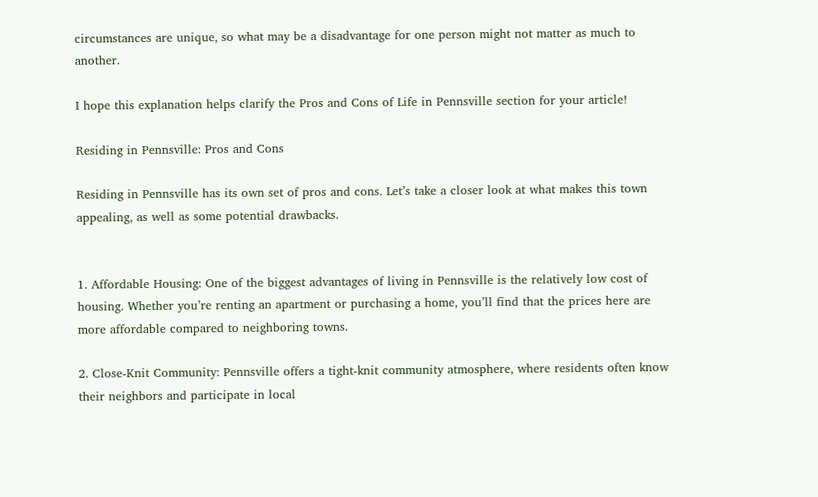circumstances are unique, so what may be a disadvantage for one person might not matter as much to another.

I hope this explanation helps clarify the Pros and Cons of Life in Pennsville section for your article!

Residing in Pennsville: Pros and Cons

Residing in Pennsville has its own set of pros and cons. Let’s take a closer look at what makes this town appealing, as well as some potential drawbacks.


1. Affordable Housing: One of the biggest advantages of living in Pennsville is the relatively low cost of housing. Whether you’re renting an apartment or purchasing a home, you’ll find that the prices here are more affordable compared to neighboring towns.

2. Close-Knit Community: Pennsville offers a tight-knit community atmosphere, where residents often know their neighbors and participate in local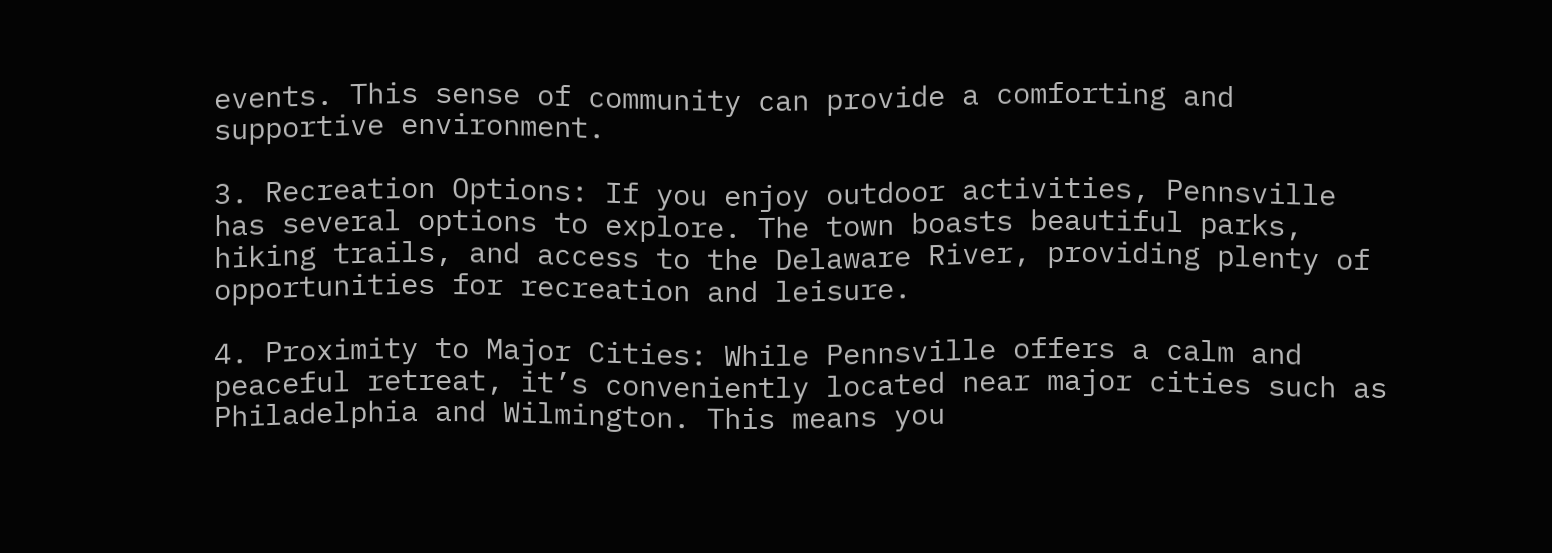events. This sense of community can provide a comforting and supportive environment.

3. Recreation Options: If you enjoy outdoor activities, Pennsville has several options to explore. The town boasts beautiful parks, hiking trails, and access to the Delaware River, providing plenty of opportunities for recreation and leisure.

4. Proximity to Major Cities: While Pennsville offers a calm and peaceful retreat, it’s conveniently located near major cities such as Philadelphia and Wilmington. This means you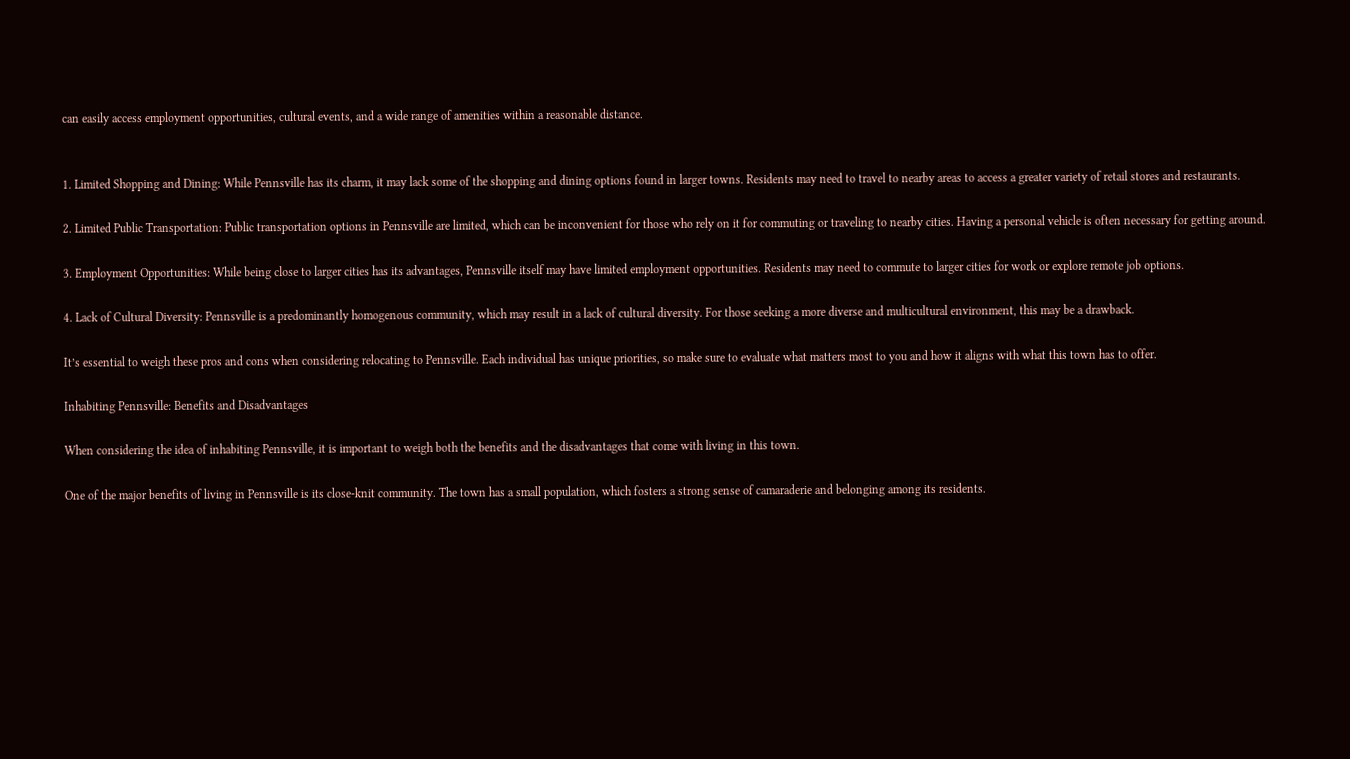can easily access employment opportunities, cultural events, and a wide range of amenities within a reasonable distance.


1. Limited Shopping and Dining: While Pennsville has its charm, it may lack some of the shopping and dining options found in larger towns. Residents may need to travel to nearby areas to access a greater variety of retail stores and restaurants.

2. Limited Public Transportation: Public transportation options in Pennsville are limited, which can be inconvenient for those who rely on it for commuting or traveling to nearby cities. Having a personal vehicle is often necessary for getting around.

3. Employment Opportunities: While being close to larger cities has its advantages, Pennsville itself may have limited employment opportunities. Residents may need to commute to larger cities for work or explore remote job options.

4. Lack of Cultural Diversity: Pennsville is a predominantly homogenous community, which may result in a lack of cultural diversity. For those seeking a more diverse and multicultural environment, this may be a drawback.

It’s essential to weigh these pros and cons when considering relocating to Pennsville. Each individual has unique priorities, so make sure to evaluate what matters most to you and how it aligns with what this town has to offer.

Inhabiting Pennsville: Benefits and Disadvantages

When considering the idea of inhabiting Pennsville, it is important to weigh both the benefits and the disadvantages that come with living in this town.

One of the major benefits of living in Pennsville is its close-knit community. The town has a small population, which fosters a strong sense of camaraderie and belonging among its residents.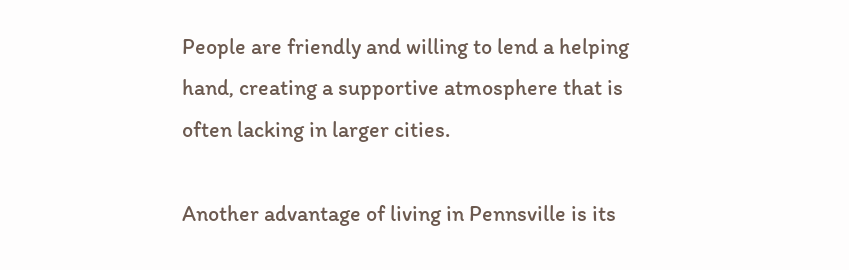People are friendly and willing to lend a helping hand, creating a supportive atmosphere that is often lacking in larger cities.

Another advantage of living in Pennsville is its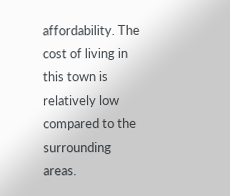affordability. The cost of living in this town is relatively low compared to the surrounding areas.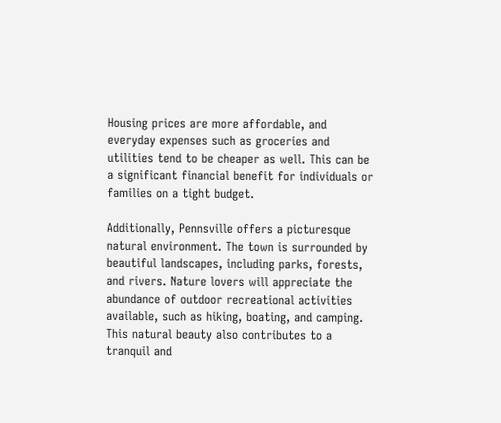Housing prices are more affordable, and everyday expenses such as groceries and utilities tend to be cheaper as well. This can be a significant financial benefit for individuals or families on a tight budget.

Additionally, Pennsville offers a picturesque natural environment. The town is surrounded by beautiful landscapes, including parks, forests, and rivers. Nature lovers will appreciate the abundance of outdoor recreational activities available, such as hiking, boating, and camping. This natural beauty also contributes to a tranquil and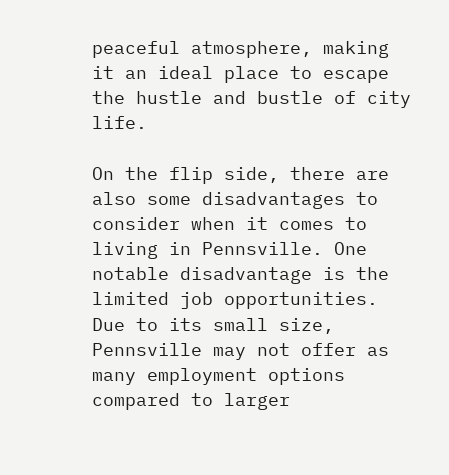peaceful atmosphere, making it an ideal place to escape the hustle and bustle of city life.

On the flip side, there are also some disadvantages to consider when it comes to living in Pennsville. One notable disadvantage is the limited job opportunities. Due to its small size, Pennsville may not offer as many employment options compared to larger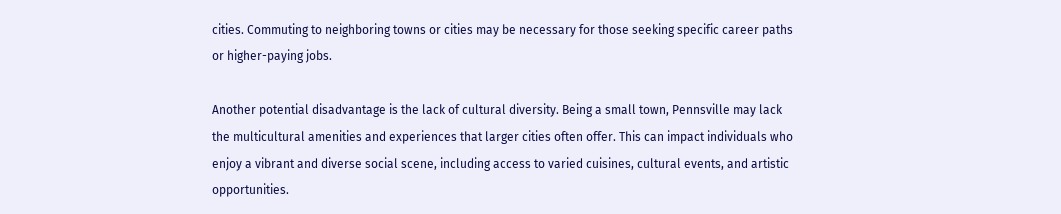cities. Commuting to neighboring towns or cities may be necessary for those seeking specific career paths or higher-paying jobs.

Another potential disadvantage is the lack of cultural diversity. Being a small town, Pennsville may lack the multicultural amenities and experiences that larger cities often offer. This can impact individuals who enjoy a vibrant and diverse social scene, including access to varied cuisines, cultural events, and artistic opportunities.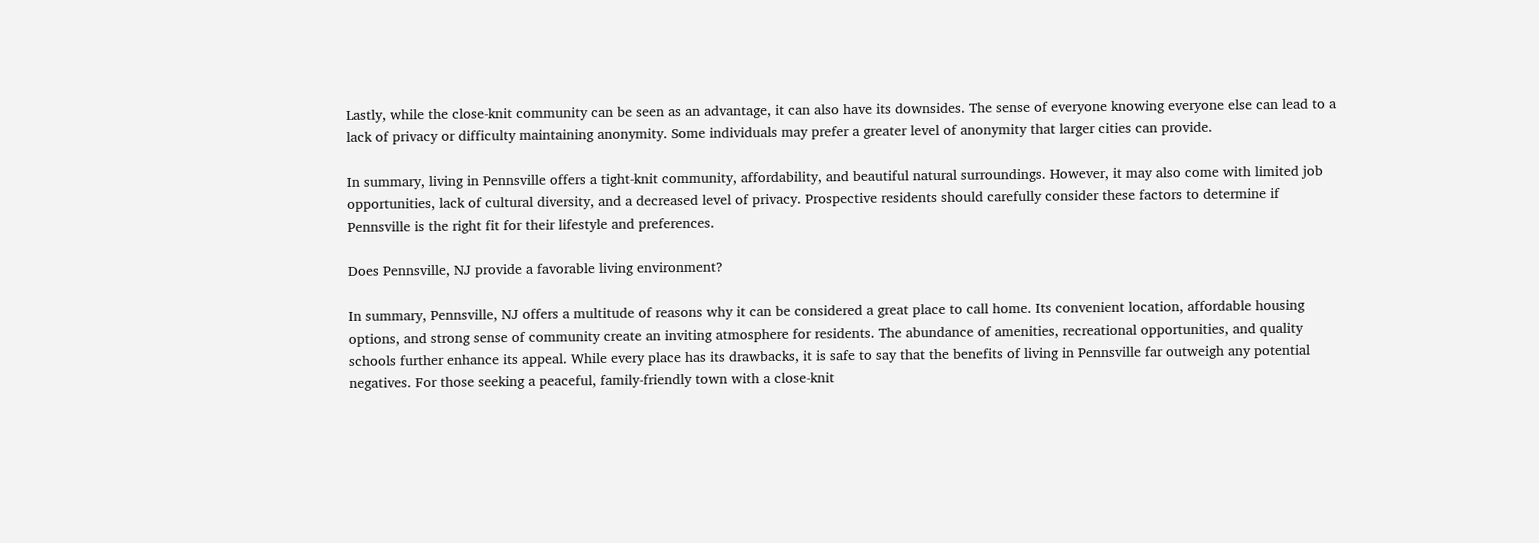Lastly, while the close-knit community can be seen as an advantage, it can also have its downsides. The sense of everyone knowing everyone else can lead to a lack of privacy or difficulty maintaining anonymity. Some individuals may prefer a greater level of anonymity that larger cities can provide.

In summary, living in Pennsville offers a tight-knit community, affordability, and beautiful natural surroundings. However, it may also come with limited job opportunities, lack of cultural diversity, and a decreased level of privacy. Prospective residents should carefully consider these factors to determine if Pennsville is the right fit for their lifestyle and preferences.

Does Pennsville, NJ provide a favorable living environment?

In summary, Pennsville, NJ offers a multitude of reasons why it can be considered a great place to call home. Its convenient location, affordable housing options, and strong sense of community create an inviting atmosphere for residents. The abundance of amenities, recreational opportunities, and quality schools further enhance its appeal. While every place has its drawbacks, it is safe to say that the benefits of living in Pennsville far outweigh any potential negatives. For those seeking a peaceful, family-friendly town with a close-knit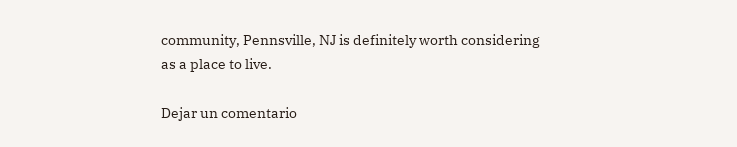community, Pennsville, NJ is definitely worth considering as a place to live.

Dejar un comentario